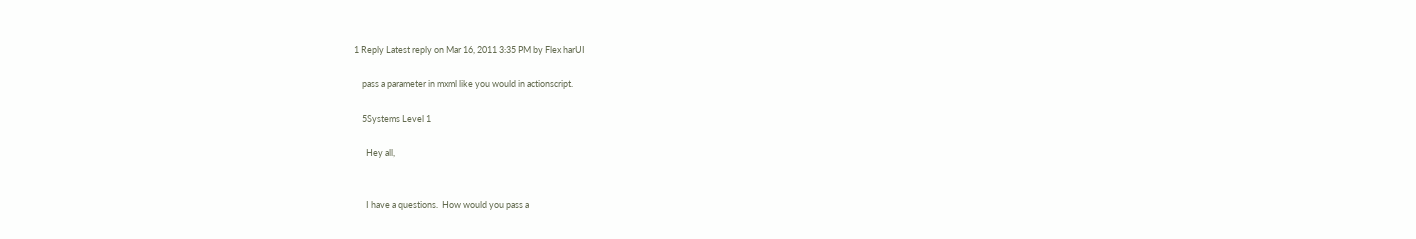1 Reply Latest reply on Mar 16, 2011 3:35 PM by Flex harUI

    pass a parameter in mxml like you would in actionscript.

    5Systems Level 1

      Hey all,


      I have a questions.  How would you pass a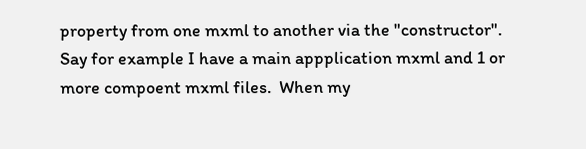property from one mxml to another via the "constructor".  Say for example I have a main appplication mxml and 1 or more compoent mxml files.  When my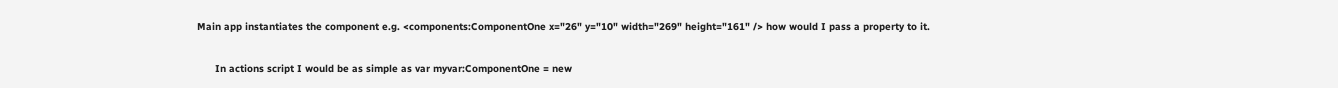Main app instantiates the component e.g. <components:ComponentOne x="26" y="10" width="269" height="161" /> how would I pass a property to it.


      In actions script I would be as simple as var myvar:ComponentOne = new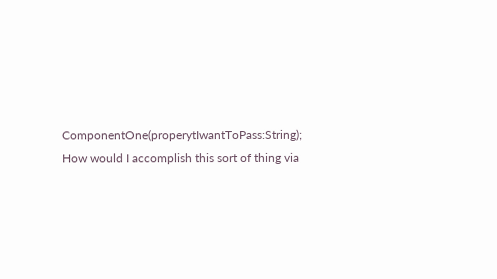ComponentOne(properytIwantToPass:String);  How would I accomplish this sort of thing via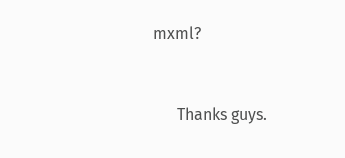mxml?


      Thanks guys.